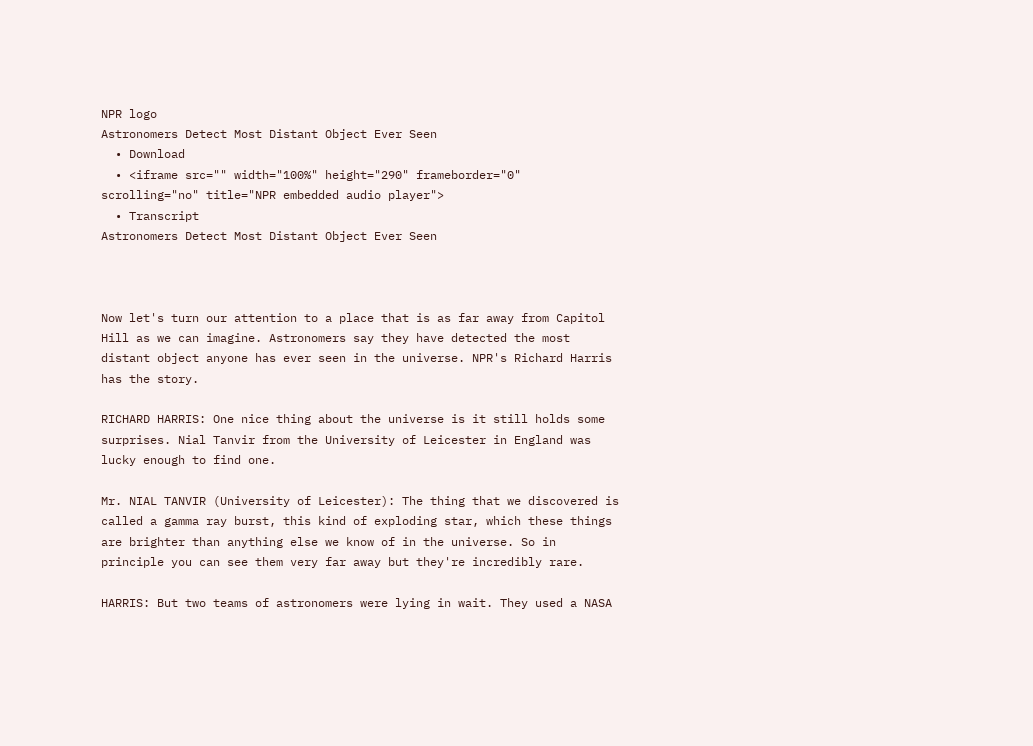NPR logo
Astronomers Detect Most Distant Object Ever Seen
  • Download
  • <iframe src="" width="100%" height="290" frameborder="0" scrolling="no" title="NPR embedded audio player">
  • Transcript
Astronomers Detect Most Distant Object Ever Seen



Now let's turn our attention to a place that is as far away from Capitol Hill as we can imagine. Astronomers say they have detected the most distant object anyone has ever seen in the universe. NPR's Richard Harris has the story.

RICHARD HARRIS: One nice thing about the universe is it still holds some surprises. Nial Tanvir from the University of Leicester in England was lucky enough to find one.

Mr. NIAL TANVIR (University of Leicester): The thing that we discovered is called a gamma ray burst, this kind of exploding star, which these things are brighter than anything else we know of in the universe. So in principle you can see them very far away but they're incredibly rare.

HARRIS: But two teams of astronomers were lying in wait. They used a NASA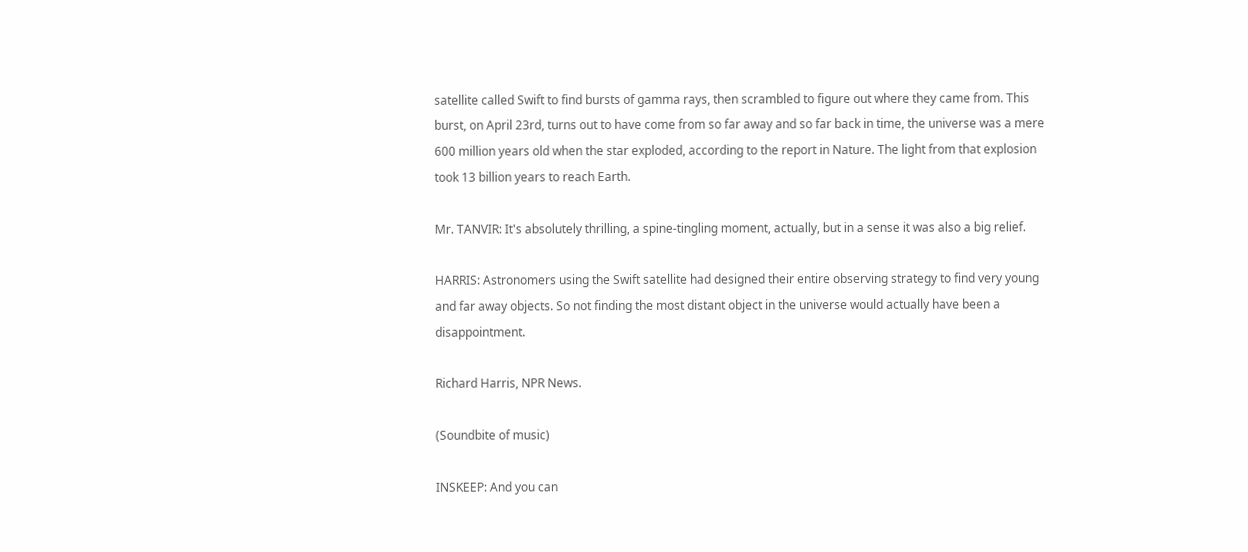satellite called Swift to find bursts of gamma rays, then scrambled to figure out where they came from. This burst, on April 23rd, turns out to have come from so far away and so far back in time, the universe was a mere 600 million years old when the star exploded, according to the report in Nature. The light from that explosion took 13 billion years to reach Earth.

Mr. TANVIR: It's absolutely thrilling, a spine-tingling moment, actually, but in a sense it was also a big relief.

HARRIS: Astronomers using the Swift satellite had designed their entire observing strategy to find very young and far away objects. So not finding the most distant object in the universe would actually have been a disappointment.

Richard Harris, NPR News.

(Soundbite of music)

INSKEEP: And you can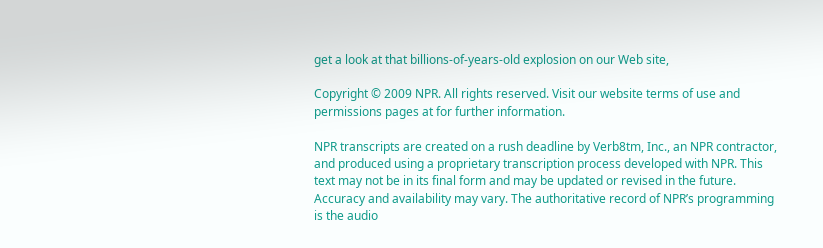get a look at that billions-of-years-old explosion on our Web site,

Copyright © 2009 NPR. All rights reserved. Visit our website terms of use and permissions pages at for further information.

NPR transcripts are created on a rush deadline by Verb8tm, Inc., an NPR contractor, and produced using a proprietary transcription process developed with NPR. This text may not be in its final form and may be updated or revised in the future. Accuracy and availability may vary. The authoritative record of NPR’s programming is the audio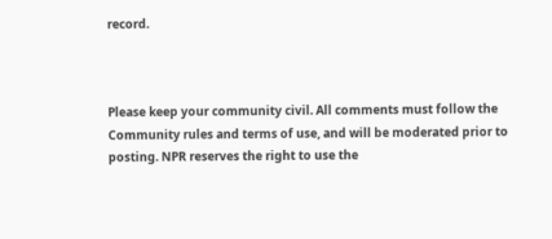record.



Please keep your community civil. All comments must follow the Community rules and terms of use, and will be moderated prior to posting. NPR reserves the right to use the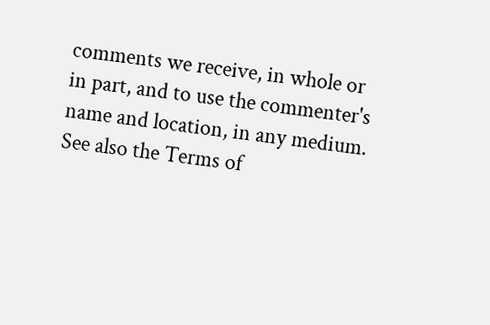comments we receive, in whole or in part, and to use the commenter's name and location, in any medium. See also the Terms of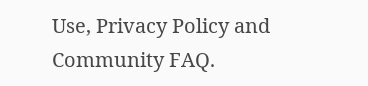Use, Privacy Policy and Community FAQ.